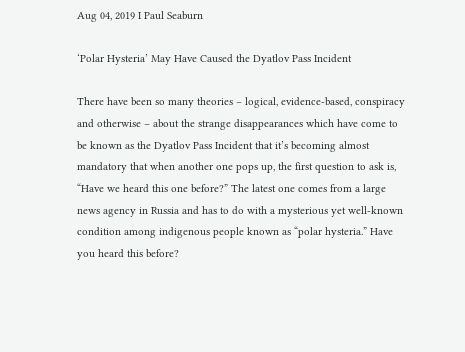Aug 04, 2019 I Paul Seaburn

‘Polar Hysteria’ May Have Caused the Dyatlov Pass Incident

There have been so many theories – logical, evidence-based, conspiracy and otherwise – about the strange disappearances which have come to be known as the Dyatlov Pass Incident that it’s becoming almost mandatory that when another one pops up, the first question to ask is, “Have we heard this one before?” The latest one comes from a large news agency in Russia and has to do with a mysterious yet well-known condition among indigenous people known as “polar hysteria.” Have you heard this before?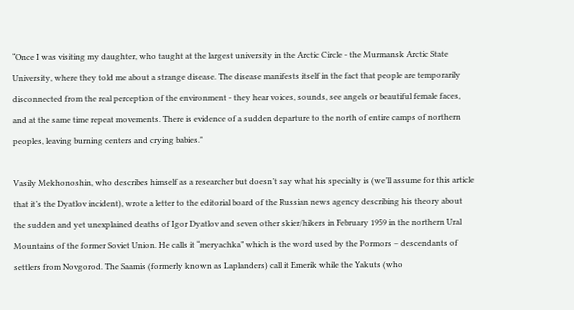“Once I was visiting my daughter, who taught at the largest university in the Arctic Circle - the Murmansk Arctic State University, where they told me about a strange disease. The disease manifests itself in the fact that people are temporarily disconnected from the real perception of the environment - they hear voices, sounds, see angels or beautiful female faces, and at the same time repeat movements. There is evidence of a sudden departure to the north of entire camps of northern peoples, leaving burning centers and crying babies."

Vasily Mekhonoshin, who describes himself as a researcher but doesn’t say what his specialty is (we’ll assume for this article that it’s the Dyatlov incident), wrote a letter to the editorial board of the Russian news agency describing his theory about the sudden and yet unexplained deaths of Igor Dyatlov and seven other skier/hikers in February 1959 in the northern Ural Mountains of the former Soviet Union. He calls it “meryachka” which is the word used by the Pormors – descendants of settlers from Novgorod. The Saamis (formerly known as Laplanders) call it Emerik while the Yakuts (who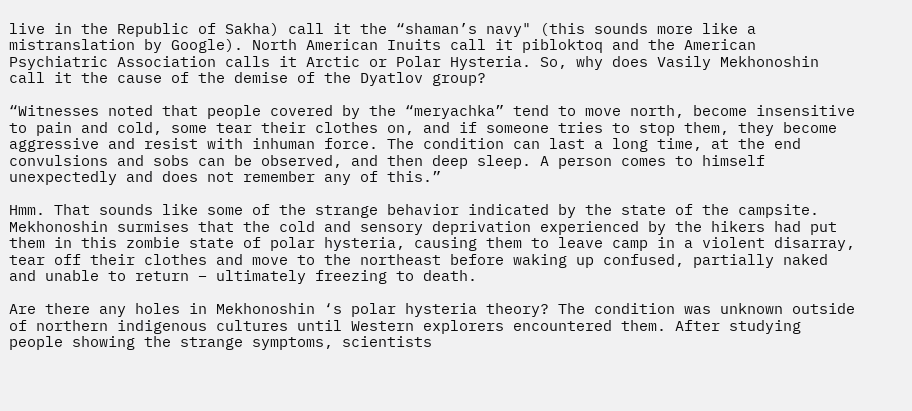live in the Republic of Sakha) call it the “shaman’s navy" (this sounds more like a mistranslation by Google). North American Inuits call it pibloktoq and the American Psychiatric Association calls it Arctic or Polar Hysteria. So, why does Vasily Mekhonoshin call it the cause of the demise of the Dyatlov group?

“Witnesses noted that people covered by the “meryachka” tend to move north, become insensitive to pain and cold, some tear their clothes on, and if someone tries to stop them, they become aggressive and resist with inhuman force. The condition can last a long time, at the end convulsions and sobs can be observed, and then deep sleep. A person comes to himself unexpectedly and does not remember any of this.”

Hmm. That sounds like some of the strange behavior indicated by the state of the campsite. Mekhonoshin surmises that the cold and sensory deprivation experienced by the hikers had put them in this zombie state of polar hysteria, causing them to leave camp in a violent disarray, tear off their clothes and move to the northeast before waking up confused, partially naked and unable to return – ultimately freezing to death.

Are there any holes in Mekhonoshin ‘s polar hysteria theory? The condition was unknown outside of northern indigenous cultures until Western explorers encountered them. After studying people showing the strange symptoms, scientists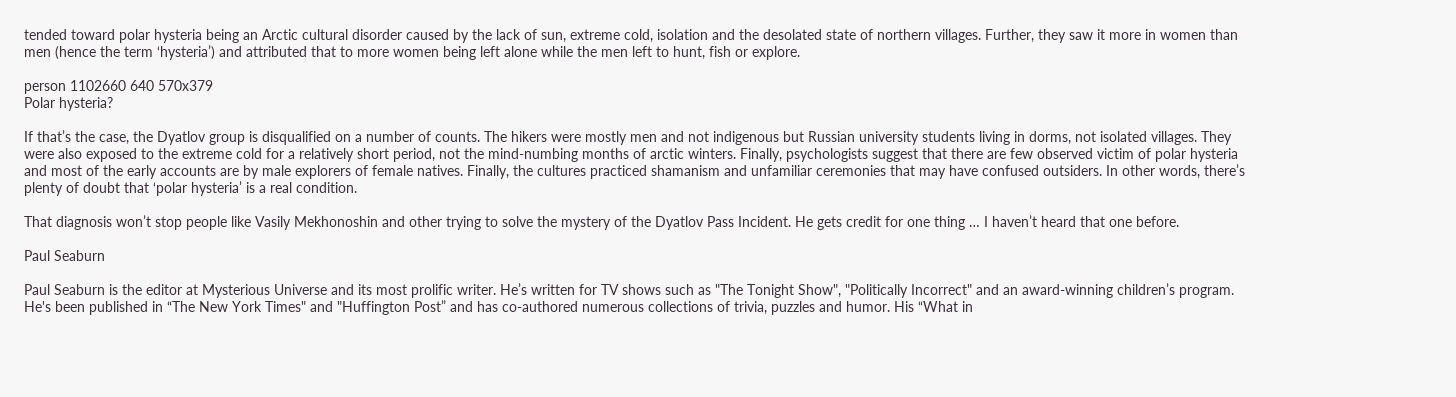tended toward polar hysteria being an Arctic cultural disorder caused by the lack of sun, extreme cold, isolation and the desolated state of northern villages. Further, they saw it more in women than men (hence the term ‘hysteria’) and attributed that to more women being left alone while the men left to hunt, fish or explore.

person 1102660 640 570x379
Polar hysteria?

If that’s the case, the Dyatlov group is disqualified on a number of counts. The hikers were mostly men and not indigenous but Russian university students living in dorms, not isolated villages. They were also exposed to the extreme cold for a relatively short period, not the mind-numbing months of arctic winters. Finally, psychologists suggest that there are few observed victim of polar hysteria and most of the early accounts are by male explorers of female natives. Finally, the cultures practiced shamanism and unfamiliar ceremonies that may have confused outsiders. In other words, there’s plenty of doubt that ‘polar hysteria’ is a real condition.

That diagnosis won’t stop people like Vasily Mekhonoshin and other trying to solve the mystery of the Dyatlov Pass Incident. He gets credit for one thing … I haven’t heard that one before.

Paul Seaburn

Paul Seaburn is the editor at Mysterious Universe and its most prolific writer. He’s written for TV shows such as "The Tonight Show", "Politically Incorrect" and an award-winning children’s program. He's been published in “The New York Times" and "Huffington Post” and has co-authored numerous collections of trivia, puzzles and humor. His “What in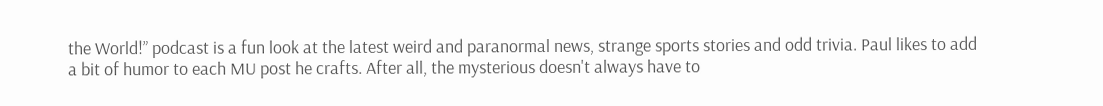the World!” podcast is a fun look at the latest weird and paranormal news, strange sports stories and odd trivia. Paul likes to add a bit of humor to each MU post he crafts. After all, the mysterious doesn't always have to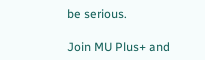be serious.

Join MU Plus+ and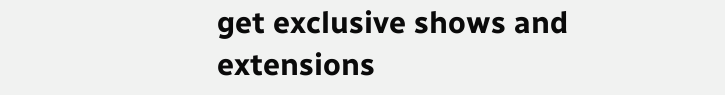get exclusive shows and extensions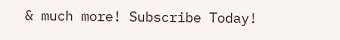& much more! Subscribe Today!